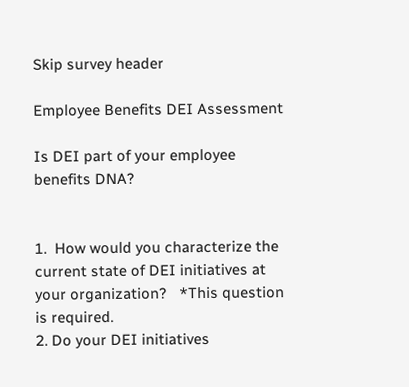Skip survey header

Employee Benefits DEI Assessment

Is DEI part of your employee benefits DNA?


1.  How would you characterize the current state of DEI initiatives at your organization?   *This question is required.
2. Do your DEI initiatives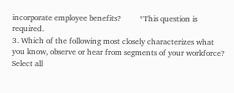incorporate employee benefits?         *This question is required.
3. Which of the following most closely characterizes what you know, observe or hear from segments of your workforce? Select all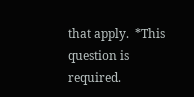that apply.  *This question is required.